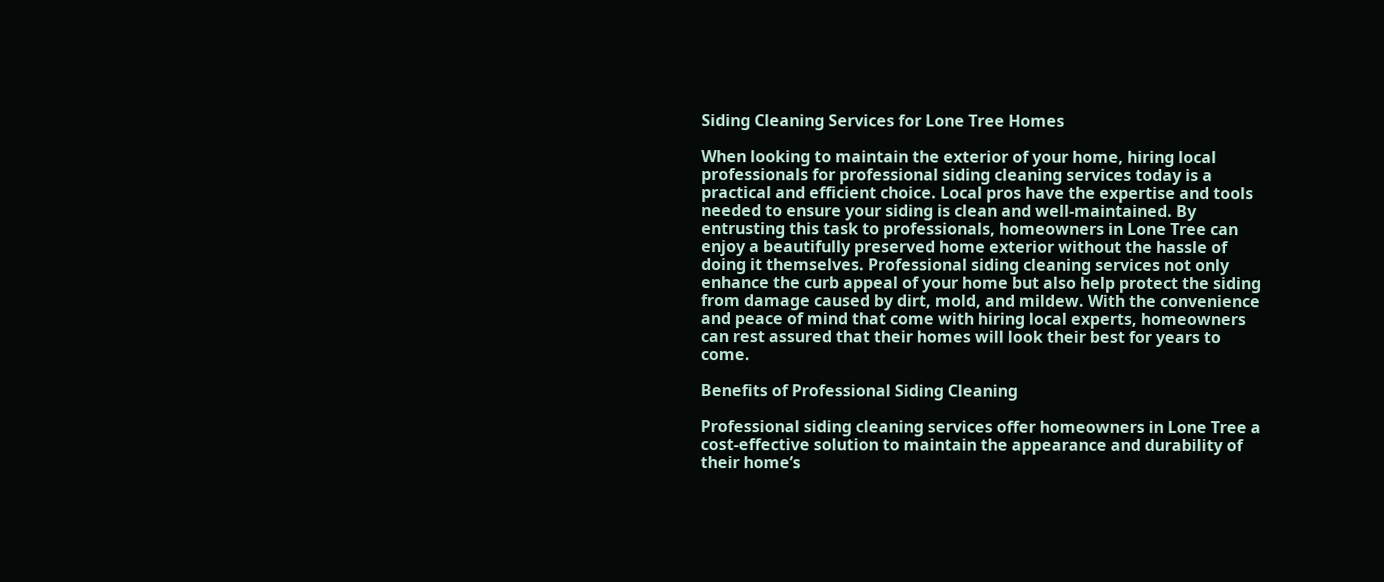Siding Cleaning Services for Lone Tree Homes

When looking to maintain the exterior of your home, hiring local professionals for professional siding cleaning services today is a practical and efficient choice. Local pros have the expertise and tools needed to ensure your siding is clean and well-maintained. By entrusting this task to professionals, homeowners in Lone Tree can enjoy a beautifully preserved home exterior without the hassle of doing it themselves. Professional siding cleaning services not only enhance the curb appeal of your home but also help protect the siding from damage caused by dirt, mold, and mildew. With the convenience and peace of mind that come with hiring local experts, homeowners can rest assured that their homes will look their best for years to come.

Benefits of Professional Siding Cleaning

Professional siding cleaning services offer homeowners in Lone Tree a cost-effective solution to maintain the appearance and durability of their home’s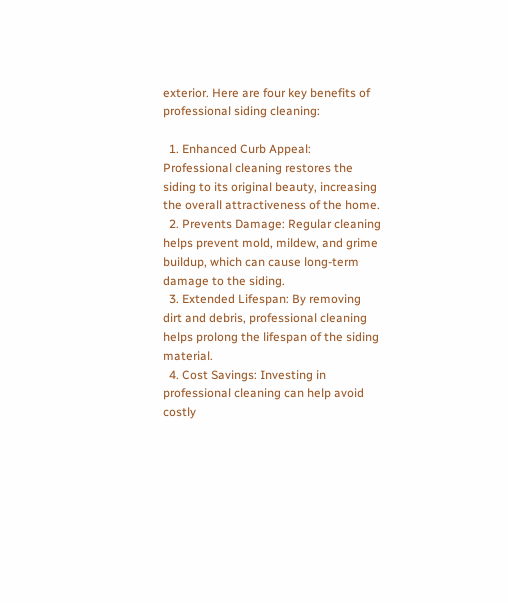exterior. Here are four key benefits of professional siding cleaning:

  1. Enhanced Curb Appeal: Professional cleaning restores the siding to its original beauty, increasing the overall attractiveness of the home.
  2. Prevents Damage: Regular cleaning helps prevent mold, mildew, and grime buildup, which can cause long-term damage to the siding.
  3. Extended Lifespan: By removing dirt and debris, professional cleaning helps prolong the lifespan of the siding material.
  4. Cost Savings: Investing in professional cleaning can help avoid costly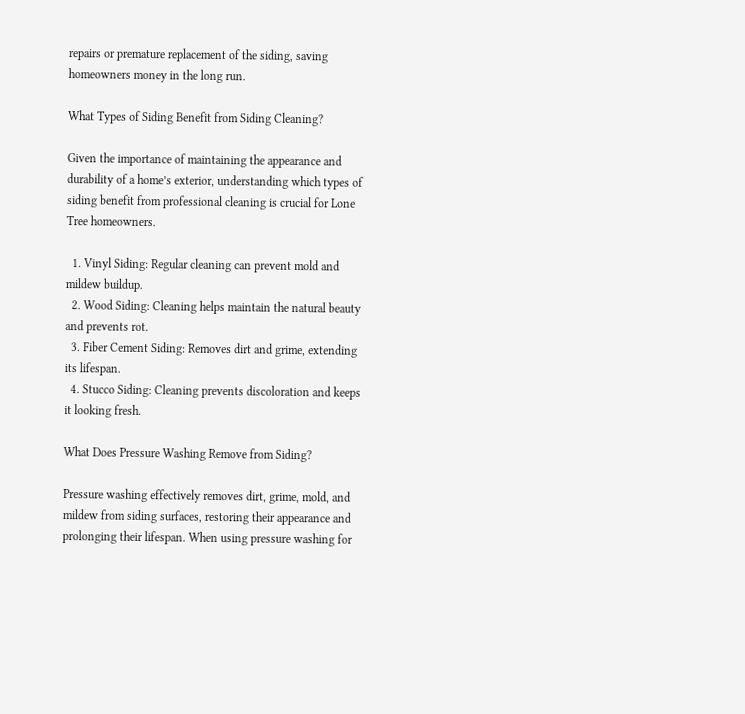repairs or premature replacement of the siding, saving homeowners money in the long run.

What Types of Siding Benefit from Siding Cleaning?

Given the importance of maintaining the appearance and durability of a home’s exterior, understanding which types of siding benefit from professional cleaning is crucial for Lone Tree homeowners.

  1. Vinyl Siding: Regular cleaning can prevent mold and mildew buildup.
  2. Wood Siding: Cleaning helps maintain the natural beauty and prevents rot.
  3. Fiber Cement Siding: Removes dirt and grime, extending its lifespan.
  4. Stucco Siding: Cleaning prevents discoloration and keeps it looking fresh.

What Does Pressure Washing Remove from Siding?

Pressure washing effectively removes dirt, grime, mold, and mildew from siding surfaces, restoring their appearance and prolonging their lifespan. When using pressure washing for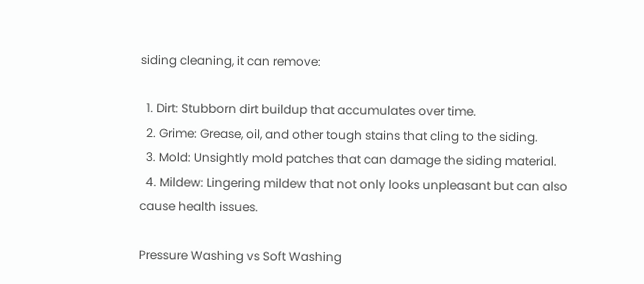siding cleaning, it can remove:

  1. Dirt: Stubborn dirt buildup that accumulates over time.
  2. Grime: Grease, oil, and other tough stains that cling to the siding.
  3. Mold: Unsightly mold patches that can damage the siding material.
  4. Mildew: Lingering mildew that not only looks unpleasant but can also cause health issues.

Pressure Washing vs Soft Washing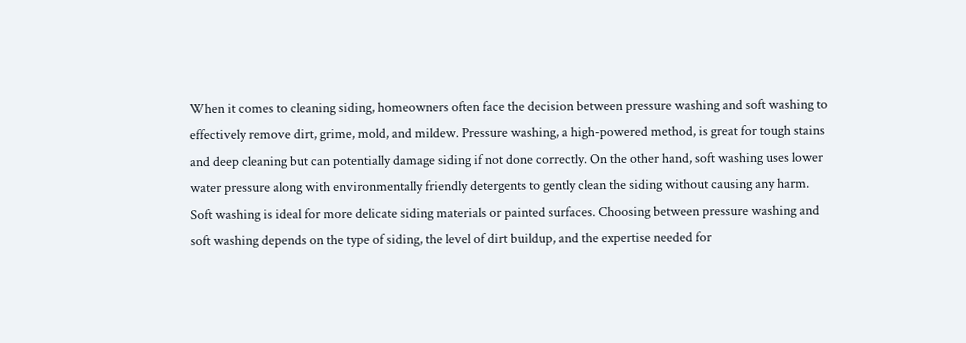When it comes to cleaning siding, homeowners often face the decision between pressure washing and soft washing to effectively remove dirt, grime, mold, and mildew. Pressure washing, a high-powered method, is great for tough stains and deep cleaning but can potentially damage siding if not done correctly. On the other hand, soft washing uses lower water pressure along with environmentally friendly detergents to gently clean the siding without causing any harm. Soft washing is ideal for more delicate siding materials or painted surfaces. Choosing between pressure washing and soft washing depends on the type of siding, the level of dirt buildup, and the expertise needed for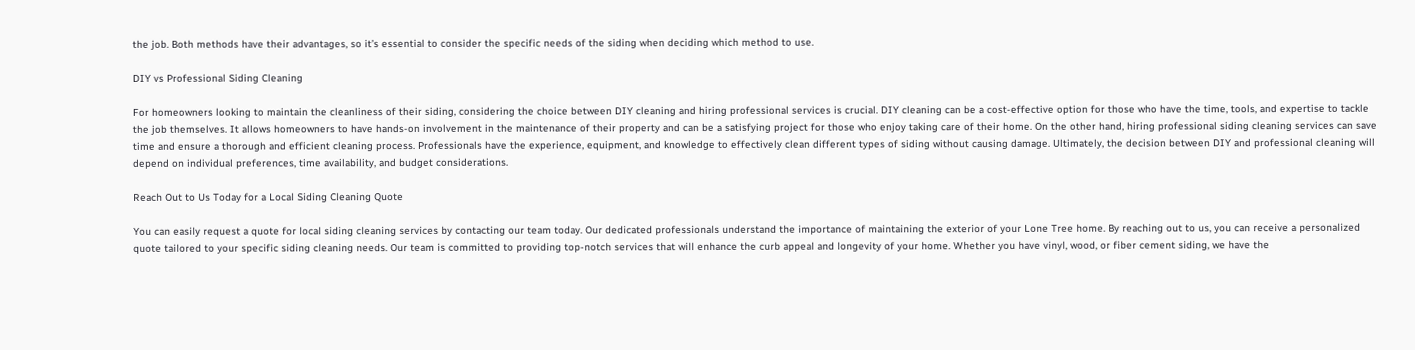the job. Both methods have their advantages, so it’s essential to consider the specific needs of the siding when deciding which method to use.

DIY vs Professional Siding Cleaning

For homeowners looking to maintain the cleanliness of their siding, considering the choice between DIY cleaning and hiring professional services is crucial. DIY cleaning can be a cost-effective option for those who have the time, tools, and expertise to tackle the job themselves. It allows homeowners to have hands-on involvement in the maintenance of their property and can be a satisfying project for those who enjoy taking care of their home. On the other hand, hiring professional siding cleaning services can save time and ensure a thorough and efficient cleaning process. Professionals have the experience, equipment, and knowledge to effectively clean different types of siding without causing damage. Ultimately, the decision between DIY and professional cleaning will depend on individual preferences, time availability, and budget considerations.

Reach Out to Us Today for a Local Siding Cleaning Quote

You can easily request a quote for local siding cleaning services by contacting our team today. Our dedicated professionals understand the importance of maintaining the exterior of your Lone Tree home. By reaching out to us, you can receive a personalized quote tailored to your specific siding cleaning needs. Our team is committed to providing top-notch services that will enhance the curb appeal and longevity of your home. Whether you have vinyl, wood, or fiber cement siding, we have the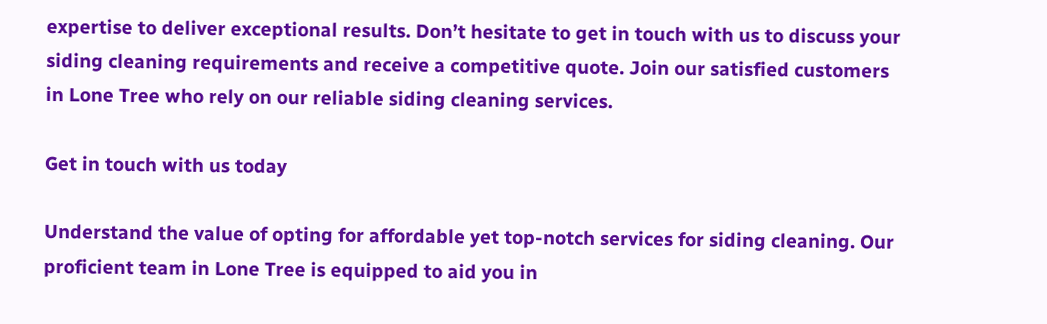expertise to deliver exceptional results. Don’t hesitate to get in touch with us to discuss your siding cleaning requirements and receive a competitive quote. Join our satisfied customers in Lone Tree who rely on our reliable siding cleaning services.

Get in touch with us today

Understand the value of opting for affordable yet top-notch services for siding cleaning. Our proficient team in Lone Tree is equipped to aid you in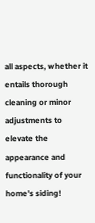all aspects, whether it entails thorough cleaning or minor adjustments to elevate the appearance and functionality of your home’s siding!